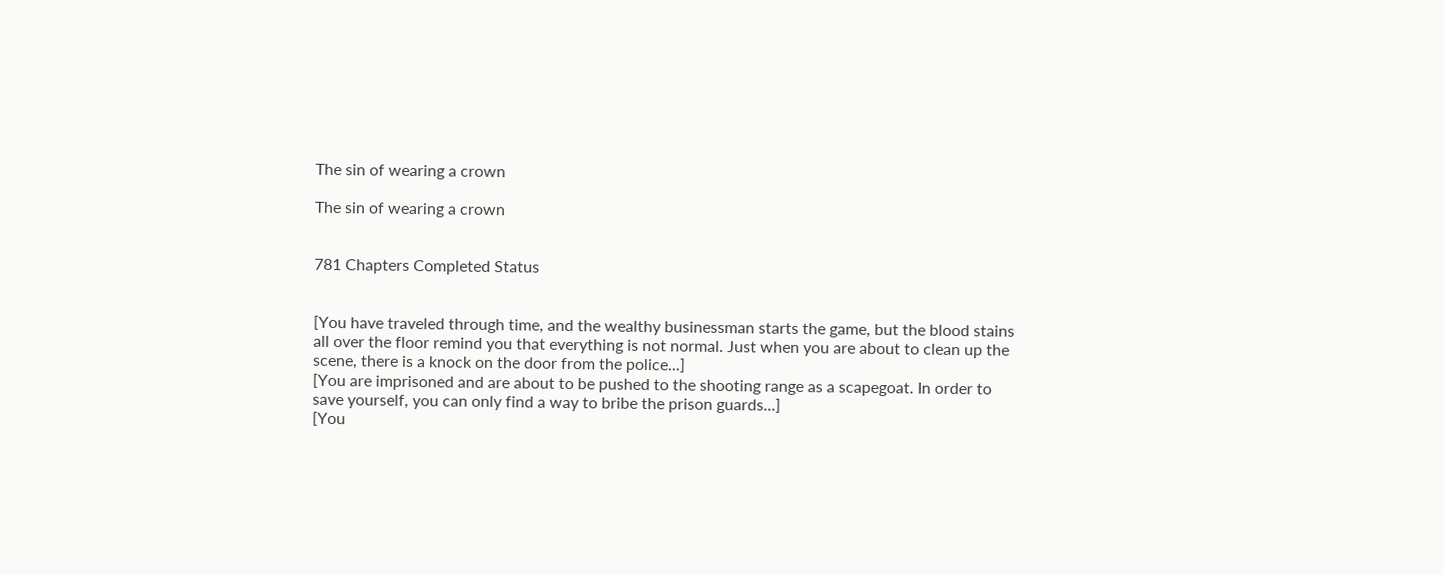The sin of wearing a crown

The sin of wearing a crown


781 Chapters Completed Status


[You have traveled through time, and the wealthy businessman starts the game, but the blood stains all over the floor remind you that everything is not normal. Just when you are about to clean up the scene, there is a knock on the door from the police...]
[You are imprisoned and are about to be pushed to the shooting range as a scapegoat. In order to save yourself, you can only find a way to bribe the prison guards...]
[You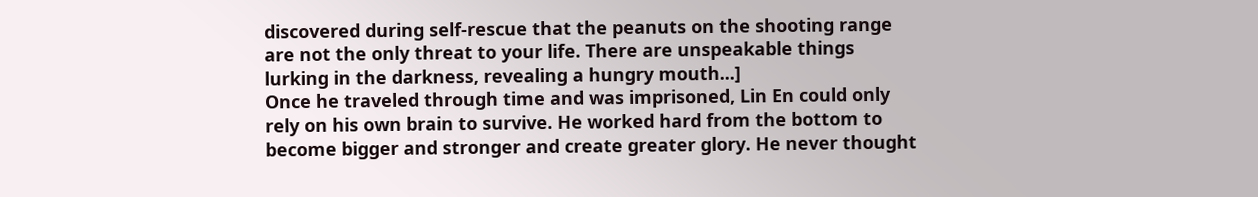discovered during self-rescue that the peanuts on the shooting range are not the only threat to your life. There are unspeakable things lurking in the darkness, revealing a hungry mouth...]
Once he traveled through time and was imprisoned, Lin En could only rely on his own brain to survive. He worked hard from the bottom to become bigger and stronger and create greater glory. He never thought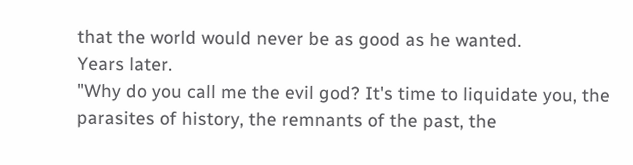that the world would never be as good as he wanted.
Years later.
"Why do you call me the evil god? It's time to liquidate you, the parasites of history, the remnants of the past, the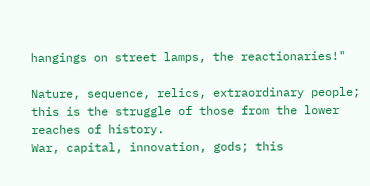hangings on street lamps, the reactionaries!"

Nature, sequence, relics, extraordinary people; this is the struggle of those from the lower reaches of history.
War, capital, innovation, gods; this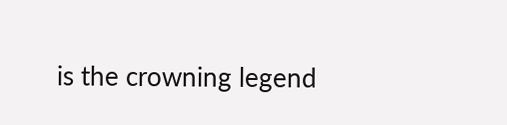is the crowning legend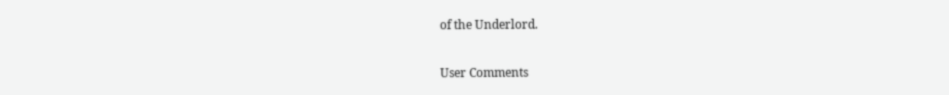of the Underlord.

User Comments